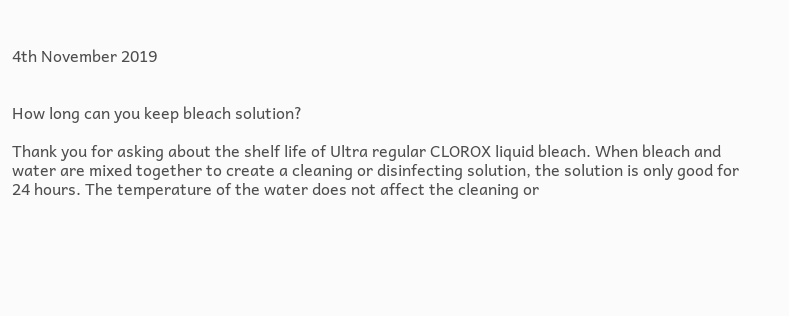4th November 2019


How long can you keep bleach solution?

Thank you for asking about the shelf life of Ultra regular CLOROX liquid bleach. When bleach and water are mixed together to create a cleaning or disinfecting solution, the solution is only good for 24 hours. The temperature of the water does not affect the cleaning or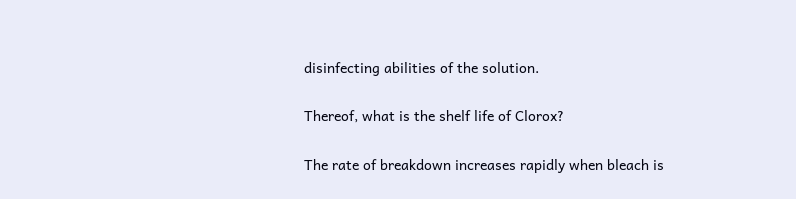disinfecting abilities of the solution.

Thereof, what is the shelf life of Clorox?

The rate of breakdown increases rapidly when bleach is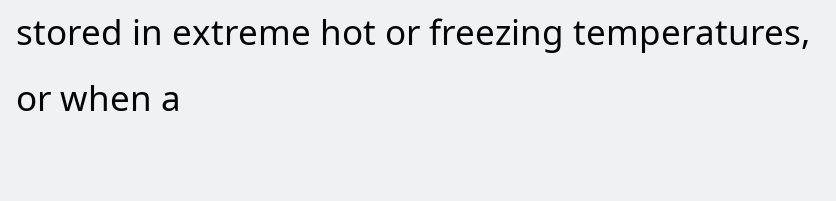stored in extreme hot or freezing temperatures, or when a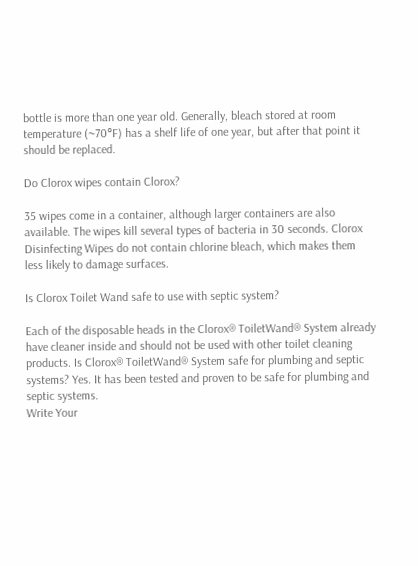bottle is more than one year old. Generally, bleach stored at room temperature (~70°F) has a shelf life of one year, but after that point it should be replaced.

Do Clorox wipes contain Clorox?

35 wipes come in a container, although larger containers are also available. The wipes kill several types of bacteria in 30 seconds. Clorox Disinfecting Wipes do not contain chlorine bleach, which makes them less likely to damage surfaces.

Is Clorox Toilet Wand safe to use with septic system?

Each of the disposable heads in the Clorox® ToiletWand® System already have cleaner inside and should not be used with other toilet cleaning products. Is Clorox® ToiletWand® System safe for plumbing and septic systems? Yes. It has been tested and proven to be safe for plumbing and septic systems.
Write Your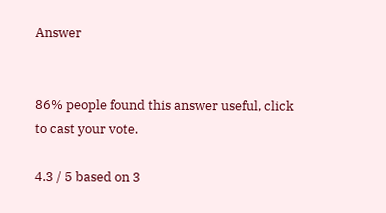Answer


86% people found this answer useful, click to cast your vote.

4.3 / 5 based on 3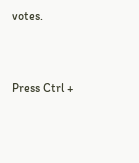votes.


Press Ctrl +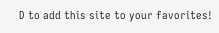D to add this site to your favorites!